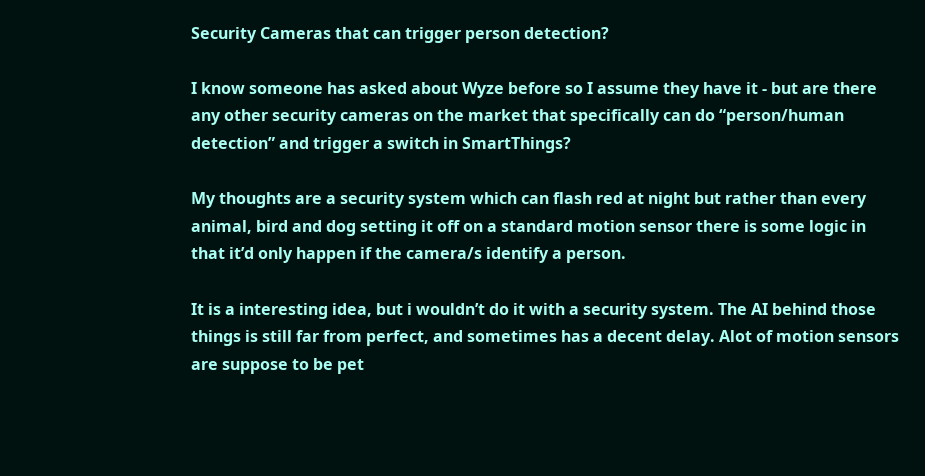Security Cameras that can trigger person detection?

I know someone has asked about Wyze before so I assume they have it - but are there any other security cameras on the market that specifically can do “person/human detection” and trigger a switch in SmartThings?

My thoughts are a security system which can flash red at night but rather than every animal, bird and dog setting it off on a standard motion sensor there is some logic in that it’d only happen if the camera/s identify a person.

It is a interesting idea, but i wouldn’t do it with a security system. The AI behind those things is still far from perfect, and sometimes has a decent delay. Alot of motion sensors are suppose to be pet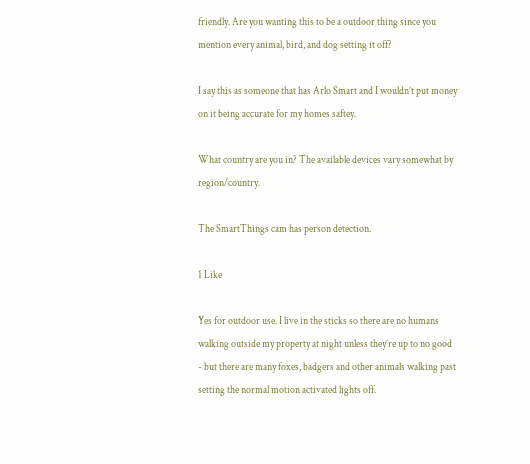friendly. Are you wanting this to be a outdoor thing since you mention every animal, bird, and dog setting it off?

I say this as someone that has Arlo Smart and I wouldn’t put money on it being accurate for my homes saftey.

What country are you in? The available devices vary somewhat by region/country.

The SmartThings cam has person detection.

1 Like

Yes for outdoor use. I live in the sticks so there are no humans walking outside my property at night unless they’re up to no good - but there are many foxes, badgers and other animals walking past setting the normal motion activated lights off.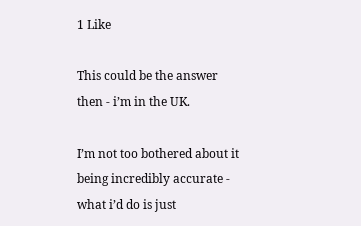1 Like

This could be the answer then - i’m in the UK.

I’m not too bothered about it being incredibly accurate - what i’d do is just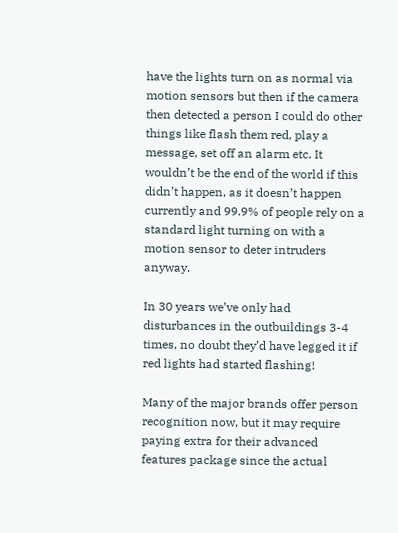have the lights turn on as normal via motion sensors but then if the camera then detected a person I could do other things like flash them red, play a message, set off an alarm etc. It wouldn’t be the end of the world if this didn’t happen, as it doesn’t happen currently and 99.9% of people rely on a standard light turning on with a motion sensor to deter intruders anyway.

In 30 years we’ve only had disturbances in the outbuildings 3-4 times, no doubt they’d have legged it if red lights had started flashing!

Many of the major brands offer person recognition now, but it may require paying extra for their advanced features package since the actual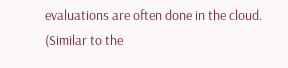evaluations are often done in the cloud. (Similar to the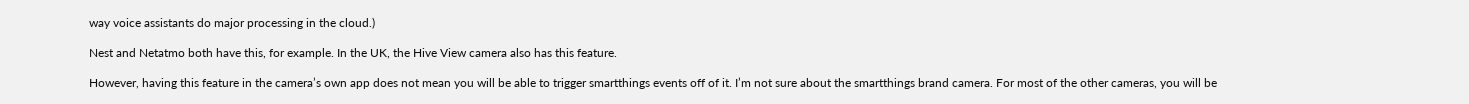way voice assistants do major processing in the cloud.)

Nest and Netatmo both have this, for example. In the UK, the Hive View camera also has this feature.

However, having this feature in the camera’s own app does not mean you will be able to trigger smartthings events off of it. I’m not sure about the smartthings brand camera. For most of the other cameras, you will be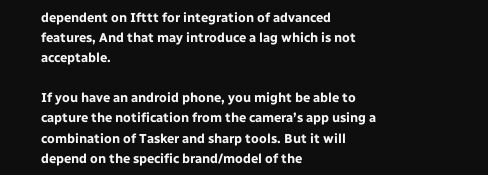dependent on Ifttt for integration of advanced features, And that may introduce a lag which is not acceptable.

If you have an android phone, you might be able to capture the notification from the camera’s app using a combination of Tasker and sharp tools. But it will depend on the specific brand/model of the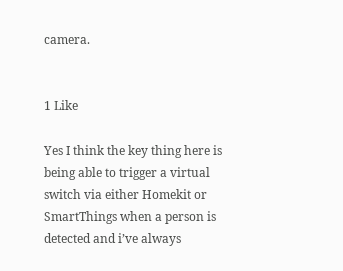camera.


1 Like

Yes I think the key thing here is being able to trigger a virtual switch via either Homekit or SmartThings when a person is detected and i’ve always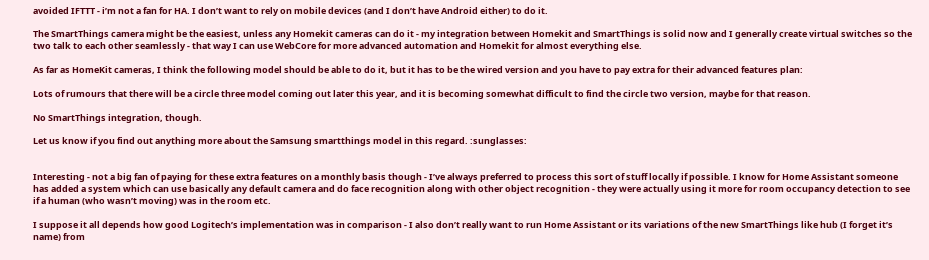avoided IFTTT - i’m not a fan for HA. I don’t want to rely on mobile devices (and I don’t have Android either) to do it.

The SmartThings camera might be the easiest, unless any Homekit cameras can do it - my integration between Homekit and SmartThings is solid now and I generally create virtual switches so the two talk to each other seamlessly - that way I can use WebCore for more advanced automation and Homekit for almost everything else.

As far as HomeKit cameras, I think the following model should be able to do it, but it has to be the wired version and you have to pay extra for their advanced features plan:

Lots of rumours that there will be a circle three model coming out later this year, and it is becoming somewhat difficult to find the circle two version, maybe for that reason.

No SmartThings integration, though.

Let us know if you find out anything more about the Samsung smartthings model in this regard. :sunglasses:


Interesting - not a big fan of paying for these extra features on a monthly basis though - I’ve always preferred to process this sort of stuff locally if possible. I know for Home Assistant someone has added a system which can use basically any default camera and do face recognition along with other object recognition - they were actually using it more for room occupancy detection to see if a human (who wasn’t moving) was in the room etc.

I suppose it all depends how good Logitech’s implementation was in comparison - I also don’t really want to run Home Assistant or its variations of the new SmartThings like hub (I forget it’s name) from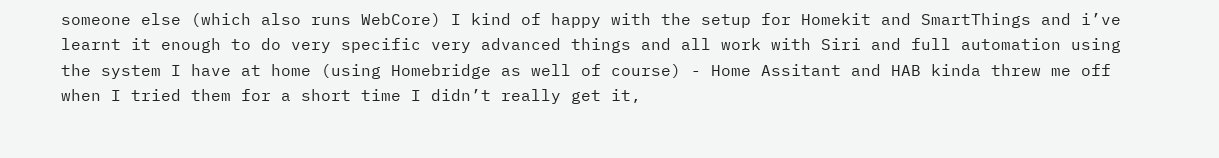someone else (which also runs WebCore) I kind of happy with the setup for Homekit and SmartThings and i’ve learnt it enough to do very specific very advanced things and all work with Siri and full automation using the system I have at home (using Homebridge as well of course) - Home Assitant and HAB kinda threw me off when I tried them for a short time I didn’t really get it,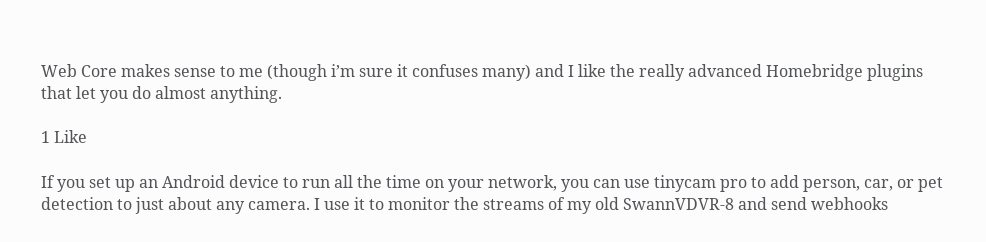Web Core makes sense to me (though i’m sure it confuses many) and I like the really advanced Homebridge plugins that let you do almost anything.

1 Like

If you set up an Android device to run all the time on your network, you can use tinycam pro to add person, car, or pet detection to just about any camera. I use it to monitor the streams of my old SwannVDVR-8 and send webhooks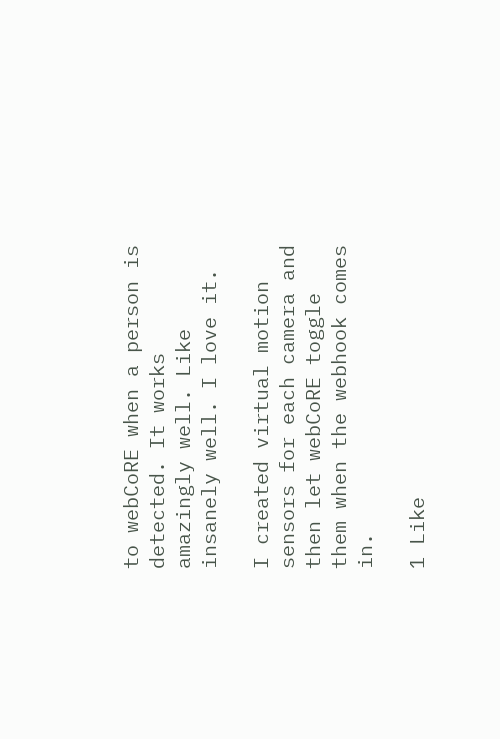to webCoRE when a person is detected. It works amazingly well. Like insanely well. I love it.

I created virtual motion sensors for each camera and then let webCoRE toggle them when the webhook comes in.

1 Like